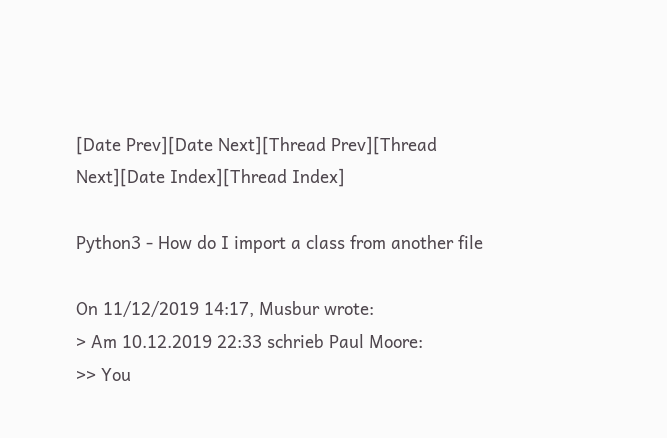[Date Prev][Date Next][Thread Prev][Thread Next][Date Index][Thread Index]

Python3 - How do I import a class from another file

On 11/12/2019 14:17, Musbur wrote:
> Am 10.12.2019 22:33 schrieb Paul Moore:
>> You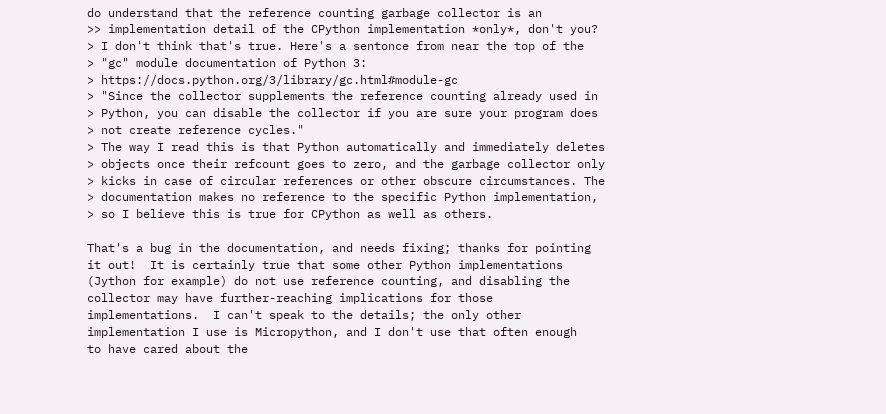do understand that the reference counting garbage collector is an
>> implementation detail of the CPython implementation *only*, don't you?
> I don't think that's true. Here's a sentonce from near the top of the
> "gc" module documentation of Python 3:
> https://docs.python.org/3/library/gc.html#module-gc
> "Since the collector supplements the reference counting already used in
> Python, you can disable the collector if you are sure your program does
> not create reference cycles."
> The way I read this is that Python automatically and immediately deletes
> objects once their refcount goes to zero, and the garbage collector only
> kicks in case of circular references or other obscure circumstances. The
> documentation makes no reference to the specific Python implementation,
> so I believe this is true for CPython as well as others.

That's a bug in the documentation, and needs fixing; thanks for pointing
it out!  It is certainly true that some other Python implementations
(Jython for example) do not use reference counting, and disabling the
collector may have further-reaching implications for those
implementations.  I can't speak to the details; the only other
implementation I use is Micropython, and I don't use that often enough
to have cared about the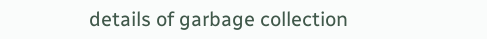details of garbage collection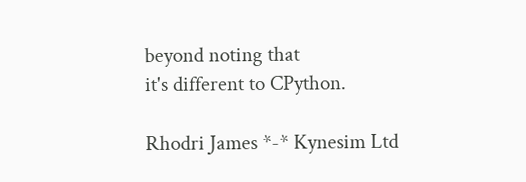beyond noting that
it's different to CPython.

Rhodri James *-* Kynesim Ltd